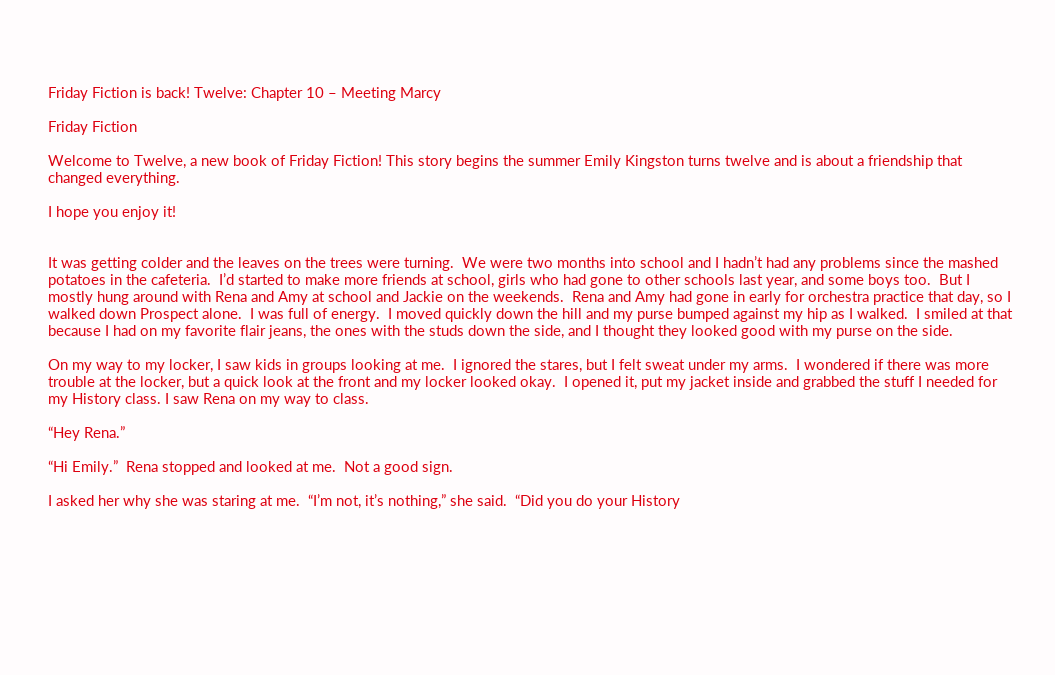Friday Fiction is back! Twelve: Chapter 10 – Meeting Marcy

Friday Fiction

Welcome to Twelve, a new book of Friday Fiction! This story begins the summer Emily Kingston turns twelve and is about a friendship that changed everything.

I hope you enjoy it!


It was getting colder and the leaves on the trees were turning.  We were two months into school and I hadn’t had any problems since the mashed potatoes in the cafeteria.  I’d started to make more friends at school, girls who had gone to other schools last year, and some boys too.  But I mostly hung around with Rena and Amy at school and Jackie on the weekends.  Rena and Amy had gone in early for orchestra practice that day, so I walked down Prospect alone.  I was full of energy.  I moved quickly down the hill and my purse bumped against my hip as I walked.  I smiled at that because I had on my favorite flair jeans, the ones with the studs down the side, and I thought they looked good with my purse on the side.

On my way to my locker, I saw kids in groups looking at me.  I ignored the stares, but I felt sweat under my arms.  I wondered if there was more trouble at the locker, but a quick look at the front and my locker looked okay.  I opened it, put my jacket inside and grabbed the stuff I needed for my History class. I saw Rena on my way to class.

“Hey Rena.”

“Hi Emily.”  Rena stopped and looked at me.  Not a good sign.

I asked her why she was staring at me.  “I’m not, it’s nothing,” she said.  “Did you do your History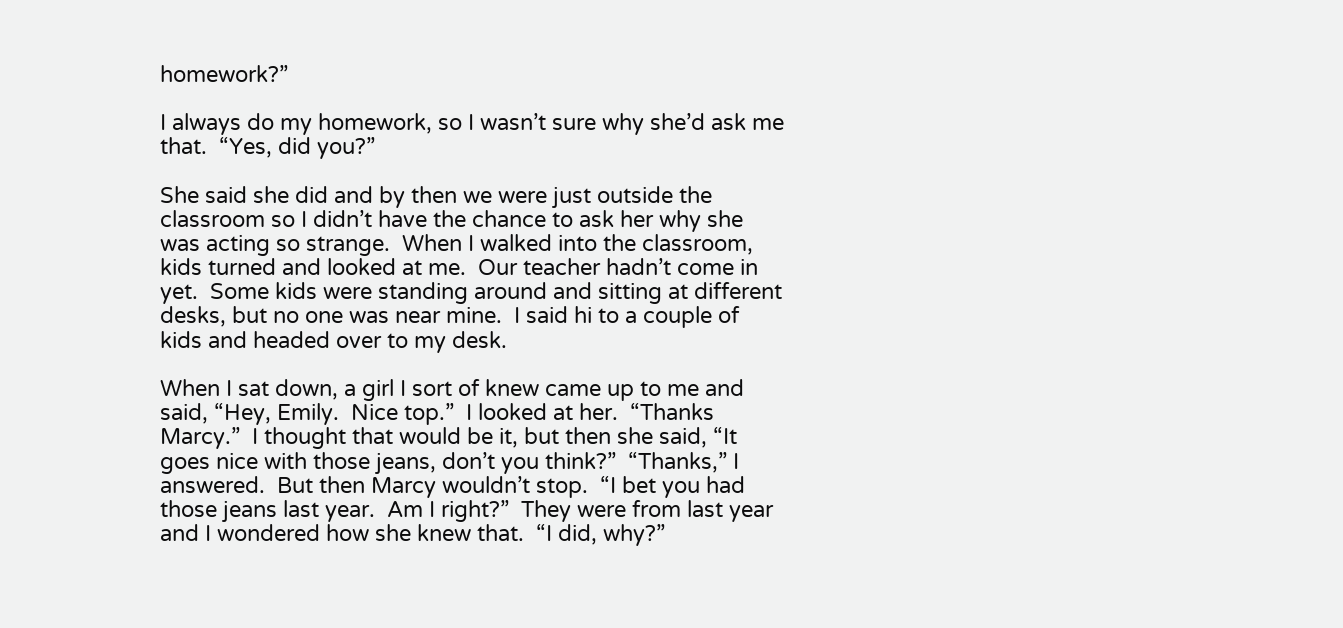homework?”

I always do my homework, so I wasn’t sure why she’d ask me that.  “Yes, did you?”

She said she did and by then we were just outside the classroom so I didn’t have the chance to ask her why she was acting so strange.  When I walked into the classroom, kids turned and looked at me.  Our teacher hadn’t come in yet.  Some kids were standing around and sitting at different desks, but no one was near mine.  I said hi to a couple of kids and headed over to my desk.

When I sat down, a girl I sort of knew came up to me and said, “Hey, Emily.  Nice top.”  I looked at her.  “Thanks Marcy.”  I thought that would be it, but then she said, “It goes nice with those jeans, don’t you think?”  “Thanks,” I answered.  But then Marcy wouldn’t stop.  “I bet you had those jeans last year.  Am I right?”  They were from last year and I wondered how she knew that.  “I did, why?”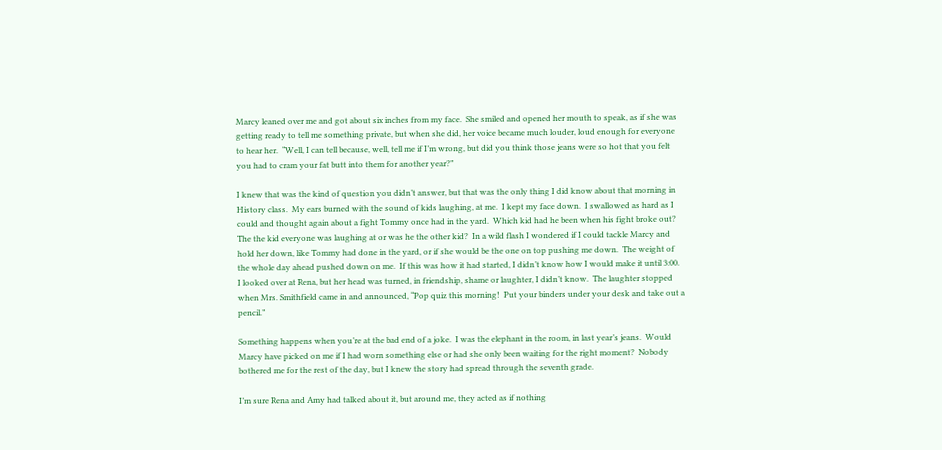Marcy leaned over me and got about six inches from my face.  She smiled and opened her mouth to speak, as if she was getting ready to tell me something private, but when she did, her voice became much louder, loud enough for everyone to hear her.  “Well, I can tell because, well, tell me if I’m wrong, but did you think those jeans were so hot that you felt you had to cram your fat butt into them for another year?”

I knew that was the kind of question you didn’t answer, but that was the only thing I did know about that morning in History class.  My ears burned with the sound of kids laughing, at me.  I kept my face down.  I swallowed as hard as I could and thought again about a fight Tommy once had in the yard.  Which kid had he been when his fight broke out?  The the kid everyone was laughing at or was he the other kid?  In a wild flash I wondered if I could tackle Marcy and hold her down, like Tommy had done in the yard, or if she would be the one on top pushing me down.  The weight of the whole day ahead pushed down on me.  If this was how it had started, I didn’t know how I would make it until 3:00.  I looked over at Rena, but her head was turned, in friendship, shame or laughter, I didn’t know.  The laughter stopped when Mrs. Smithfield came in and announced, “Pop quiz this morning!  Put your binders under your desk and take out a pencil.”

Something happens when you’re at the bad end of a joke.  I was the elephant in the room, in last year’s jeans.  Would Marcy have picked on me if I had worn something else or had she only been waiting for the right moment?  Nobody bothered me for the rest of the day, but I knew the story had spread through the seventh grade.

I’m sure Rena and Amy had talked about it, but around me, they acted as if nothing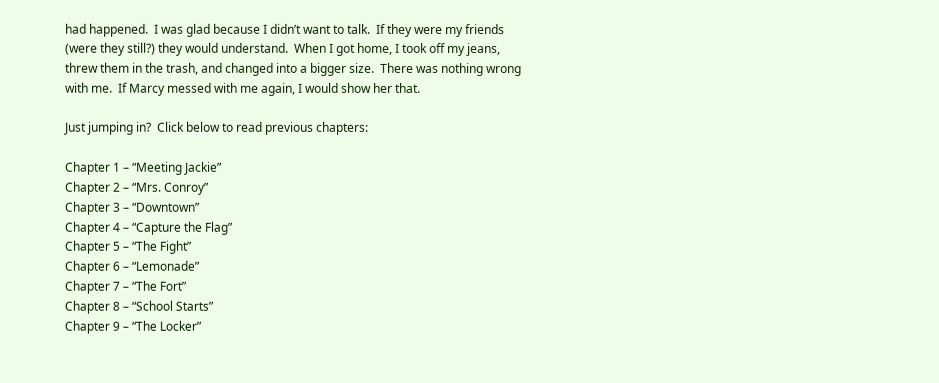had happened.  I was glad because I didn’t want to talk.  If they were my friends (were they still?) they would understand.  When I got home, I took off my jeans, threw them in the trash, and changed into a bigger size.  There was nothing wrong with me.  If Marcy messed with me again, I would show her that.

Just jumping in?  Click below to read previous chapters:

Chapter 1 – “Meeting Jackie”
Chapter 2 – “Mrs. Conroy”
Chapter 3 – “Downtown”
Chapter 4 – “Capture the Flag”
Chapter 5 – “The Fight”
Chapter 6 – “Lemonade”
Chapter 7 – “The Fort”
Chapter 8 – “School Starts”
Chapter 9 – “The Locker”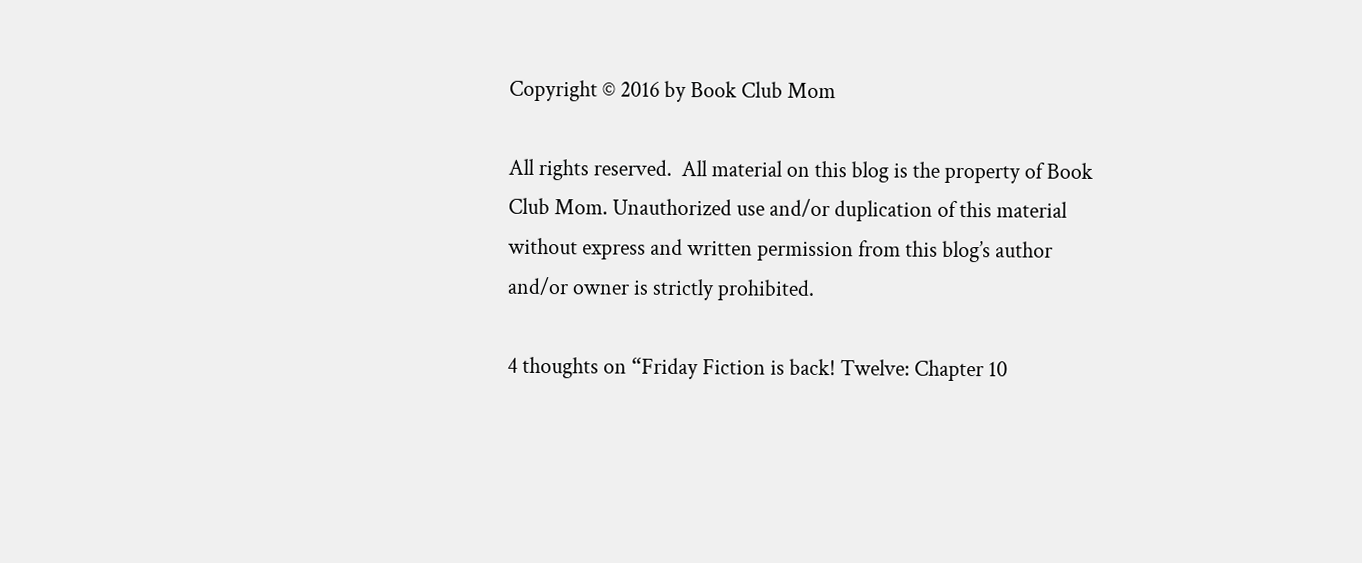Copyright © 2016 by Book Club Mom

All rights reserved.  All material on this blog is the property of Book Club Mom. Unauthorized use and/or duplication of this material without express and written permission from this blog’s author and/or owner is strictly prohibited.

4 thoughts on “Friday Fiction is back! Twelve: Chapter 10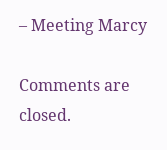– Meeting Marcy

Comments are closed.